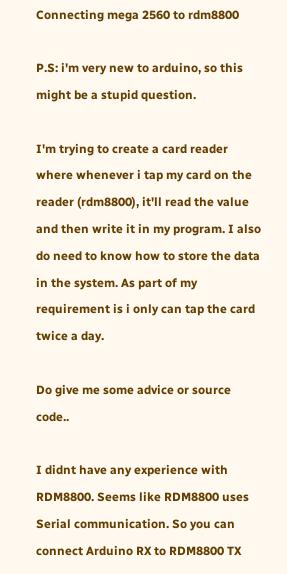Connecting mega 2560 to rdm8800

P.S: i'm very new to arduino, so this might be a stupid question.

I'm trying to create a card reader where whenever i tap my card on the reader (rdm8800), it'll read the value and then write it in my program. I also do need to know how to store the data in the system. As part of my requirement is i only can tap the card twice a day.

Do give me some advice or source code..

I didnt have any experience with RDM8800. Seems like RDM8800 uses Serial communication. So you can connect Arduino RX to RDM8800 TX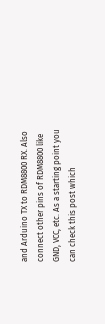and Arduino TX to RDM8800 RX. Also connect other pins of RDM8800 like GND, VCC, etc. As a starting point you can check this post which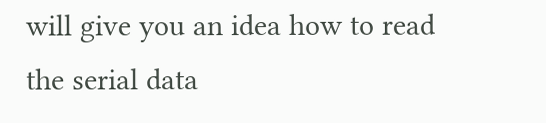will give you an idea how to read the serial data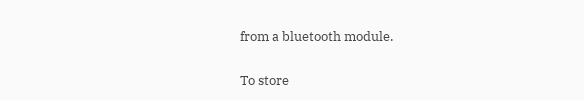from a bluetooth module.

To store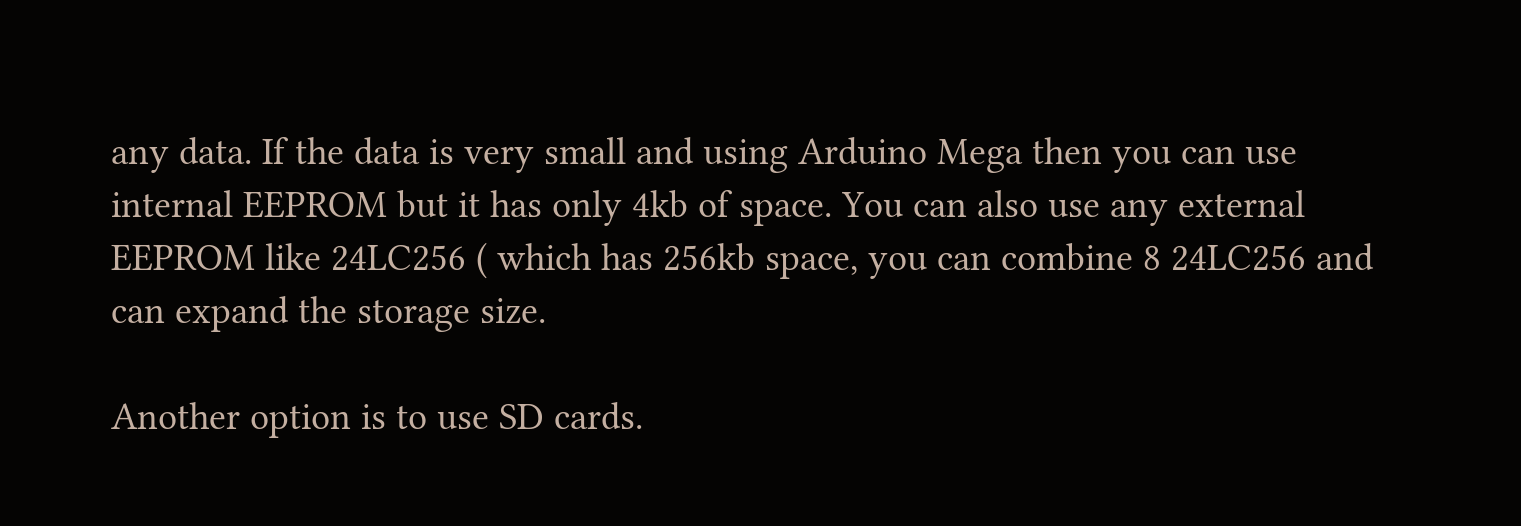any data. If the data is very small and using Arduino Mega then you can use internal EEPROM but it has only 4kb of space. You can also use any external EEPROM like 24LC256 ( which has 256kb space, you can combine 8 24LC256 and can expand the storage size.

Another option is to use SD cards.